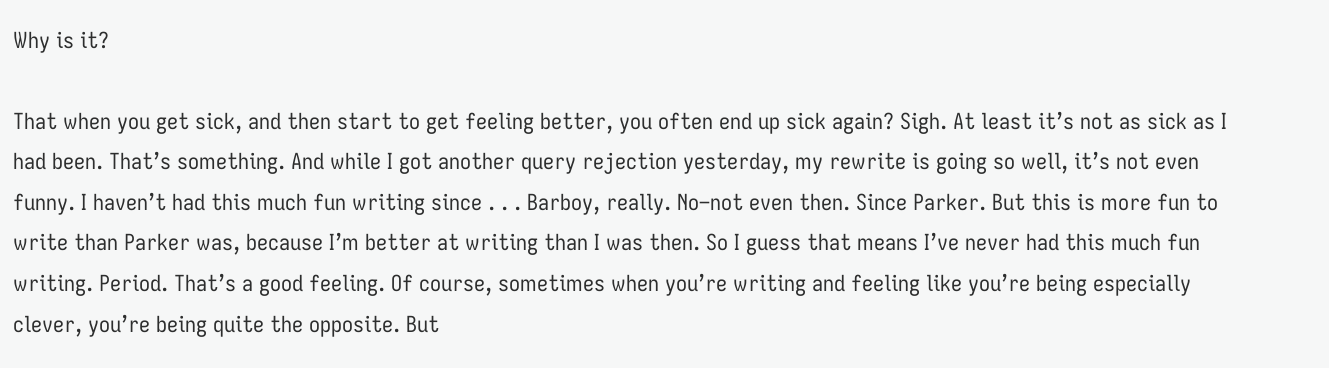Why is it?

That when you get sick, and then start to get feeling better, you often end up sick again? Sigh. At least it’s not as sick as I had been. That’s something. And while I got another query rejection yesterday, my rewrite is going so well, it’s not even funny. I haven’t had this much fun writing since . . . Barboy, really. No–not even then. Since Parker. But this is more fun to write than Parker was, because I’m better at writing than I was then. So I guess that means I’ve never had this much fun writing. Period. That’s a good feeling. Of course, sometimes when you’re writing and feeling like you’re being especially clever, you’re being quite the opposite. But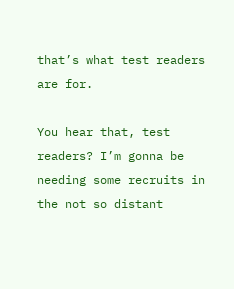that’s what test readers are for.

You hear that, test readers? I’m gonna be needing some recruits in the not so distant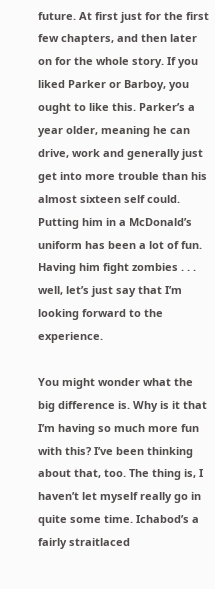future. At first just for the first few chapters, and then later on for the whole story. If you liked Parker or Barboy, you ought to like this. Parker’s a year older, meaning he can drive, work and generally just get into more trouble than his almost sixteen self could. Putting him in a McDonald’s uniform has been a lot of fun. Having him fight zombies . . . well, let’s just say that I’m looking forward to the experience.

You might wonder what the big difference is. Why is it that I’m having so much more fun with this? I’ve been thinking about that, too. The thing is, I haven’t let myself really go in quite some time. Ichabod’s a fairly straitlaced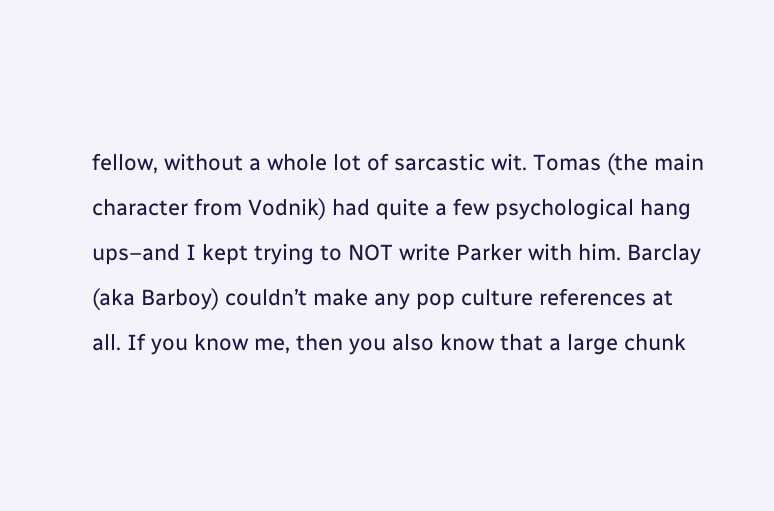fellow, without a whole lot of sarcastic wit. Tomas (the main character from Vodnik) had quite a few psychological hang ups–and I kept trying to NOT write Parker with him. Barclay (aka Barboy) couldn’t make any pop culture references at all. If you know me, then you also know that a large chunk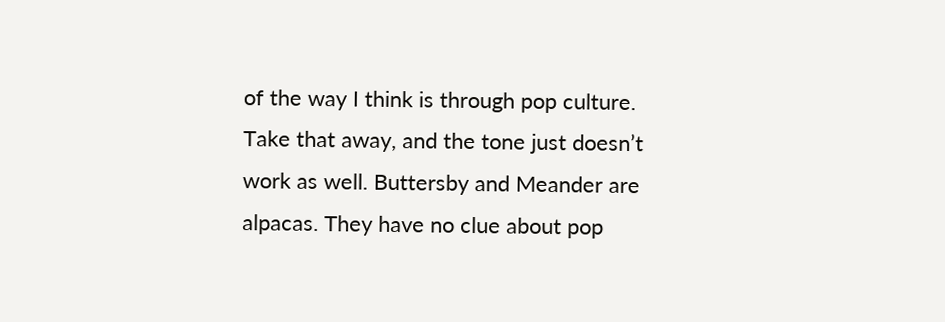of the way I think is through pop culture. Take that away, and the tone just doesn’t work as well. Buttersby and Meander are alpacas. They have no clue about pop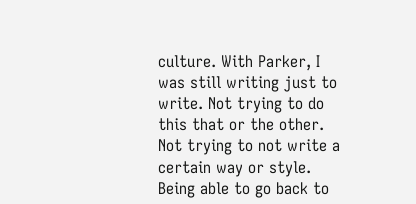culture. With Parker, I was still writing just to write. Not trying to do this that or the other. Not trying to not write a certain way or style. Being able to go back to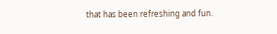that has been refreshing and fun.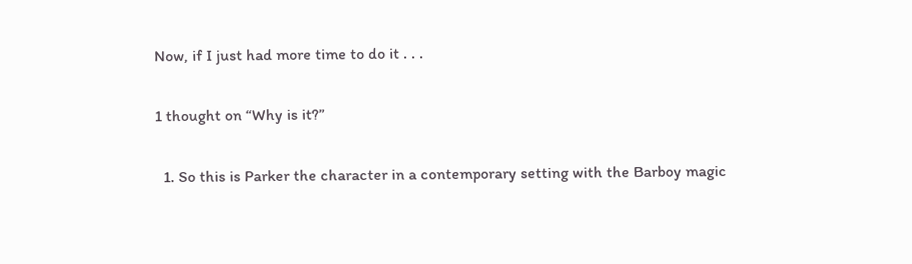Now, if I just had more time to do it . . .

1 thought on “Why is it?”

  1. So this is Parker the character in a contemporary setting with the Barboy magic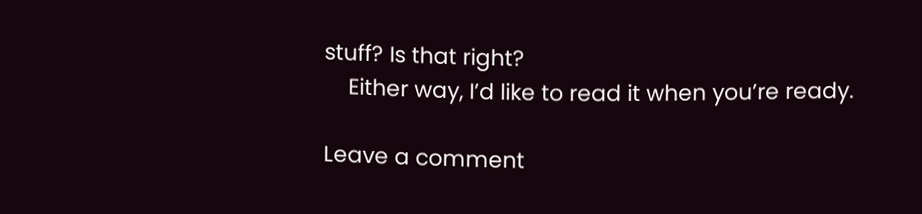stuff? Is that right?
    Either way, I’d like to read it when you’re ready.

Leave a comment